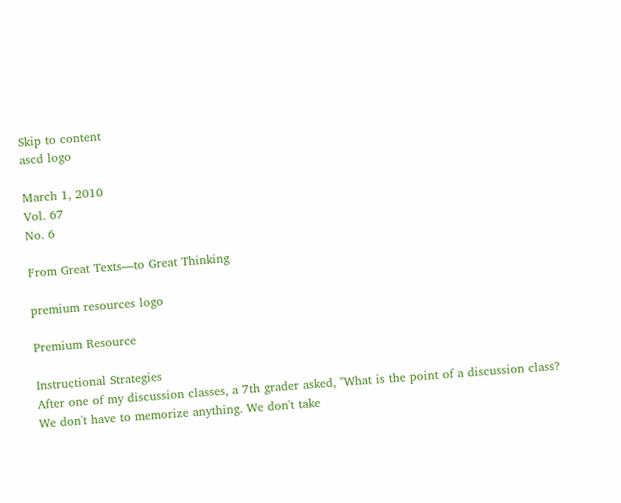Skip to content
ascd logo

March 1, 2010
Vol. 67
No. 6

From Great Texts—to Great Thinking

premium resources logo

Premium Resource

Instructional Strategies
After one of my discussion classes, a 7th grader asked, "What is the point of a discussion class? We don't have to memorize anything. We don't take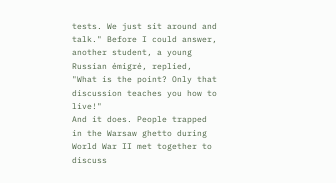tests. We just sit around and talk." Before I could answer, another student, a young Russian émigré, replied, "What is the point? Only that discussion teaches you how to live!"
And it does. People trapped in the Warsaw ghetto during World War II met together to discuss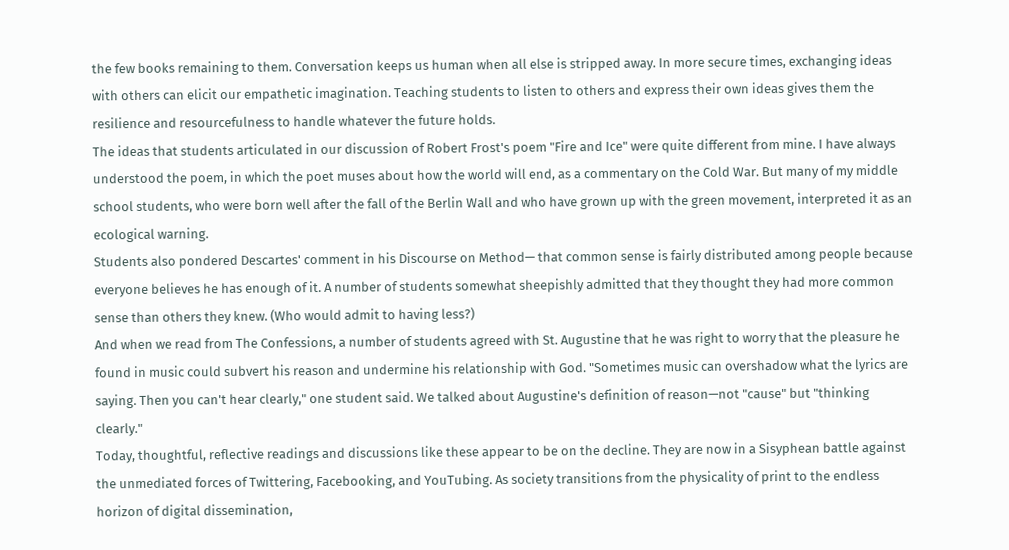the few books remaining to them. Conversation keeps us human when all else is stripped away. In more secure times, exchanging ideas with others can elicit our empathetic imagination. Teaching students to listen to others and express their own ideas gives them the resilience and resourcefulness to handle whatever the future holds.
The ideas that students articulated in our discussion of Robert Frost's poem "Fire and Ice" were quite different from mine. I have always understood the poem, in which the poet muses about how the world will end, as a commentary on the Cold War. But many of my middle school students, who were born well after the fall of the Berlin Wall and who have grown up with the green movement, interpreted it as an ecological warning.
Students also pondered Descartes' comment in his Discourse on Method— that common sense is fairly distributed among people because everyone believes he has enough of it. A number of students somewhat sheepishly admitted that they thought they had more common sense than others they knew. (Who would admit to having less?)
And when we read from The Confessions, a number of students agreed with St. Augustine that he was right to worry that the pleasure he found in music could subvert his reason and undermine his relationship with God. "Sometimes music can overshadow what the lyrics are saying. Then you can't hear clearly," one student said. We talked about Augustine's definition of reason—not "cause" but "thinking clearly."
Today, thoughtful, reflective readings and discussions like these appear to be on the decline. They are now in a Sisyphean battle against the unmediated forces of Twittering, Facebooking, and YouTubing. As society transitions from the physicality of print to the endless horizon of digital dissemination,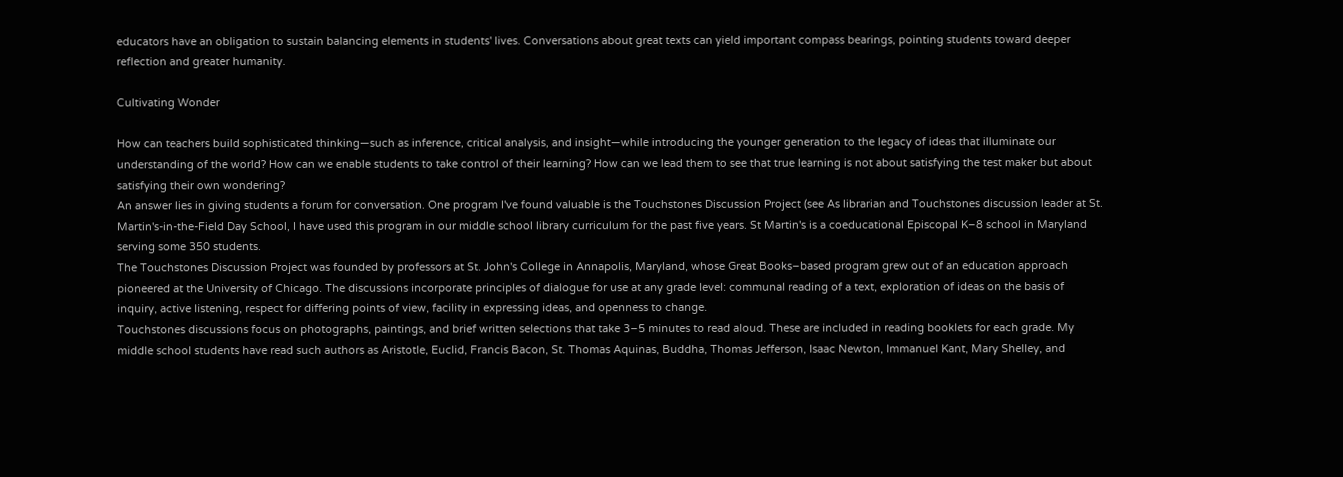educators have an obligation to sustain balancing elements in students' lives. Conversations about great texts can yield important compass bearings, pointing students toward deeper reflection and greater humanity.

Cultivating Wonder

How can teachers build sophisticated thinking—such as inference, critical analysis, and insight—while introducing the younger generation to the legacy of ideas that illuminate our understanding of the world? How can we enable students to take control of their learning? How can we lead them to see that true learning is not about satisfying the test maker but about satisfying their own wondering?
An answer lies in giving students a forum for conversation. One program I've found valuable is the Touchstones Discussion Project (see As librarian and Touchstones discussion leader at St. Martin's-in-the-Field Day School, I have used this program in our middle school library curriculum for the past five years. St Martin's is a coeducational Episcopal K–8 school in Maryland serving some 350 students.
The Touchstones Discussion Project was founded by professors at St. John's College in Annapolis, Maryland, whose Great Books–based program grew out of an education approach pioneered at the University of Chicago. The discussions incorporate principles of dialogue for use at any grade level: communal reading of a text, exploration of ideas on the basis of inquiry, active listening, respect for differing points of view, facility in expressing ideas, and openness to change.
Touchstones discussions focus on photographs, paintings, and brief written selections that take 3–5 minutes to read aloud. These are included in reading booklets for each grade. My middle school students have read such authors as Aristotle, Euclid, Francis Bacon, St. Thomas Aquinas, Buddha, Thomas Jefferson, Isaac Newton, Immanuel Kant, Mary Shelley, and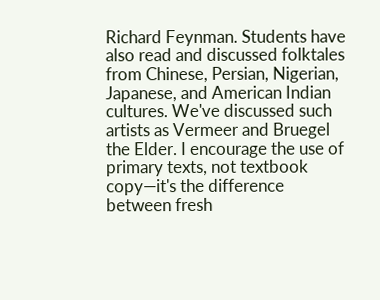Richard Feynman. Students have also read and discussed folktales from Chinese, Persian, Nigerian, Japanese, and American Indian cultures. We've discussed such artists as Vermeer and Bruegel the Elder. I encourage the use of primary texts, not textbook copy—it's the difference between fresh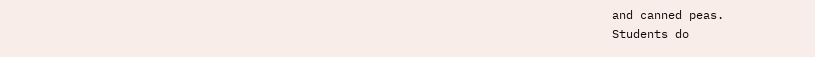and canned peas.
Students do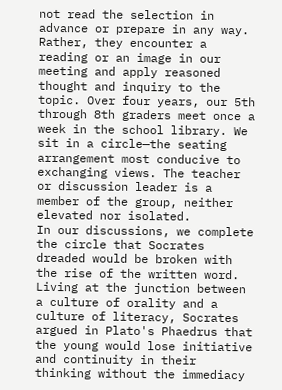not read the selection in advance or prepare in any way. Rather, they encounter a reading or an image in our meeting and apply reasoned thought and inquiry to the topic. Over four years, our 5th through 8th graders meet once a week in the school library. We sit in a circle—the seating arrangement most conducive to exchanging views. The teacher or discussion leader is a member of the group, neither elevated nor isolated.
In our discussions, we complete the circle that Socrates dreaded would be broken with the rise of the written word. Living at the junction between a culture of orality and a culture of literacy, Socrates argued in Plato's Phaedrus that the young would lose initiative and continuity in their thinking without the immediacy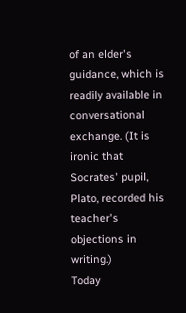of an elder's guidance, which is readily available in conversational exchange. (It is ironic that Socrates' pupil, Plato, recorded his teacher's objections in writing.)
Today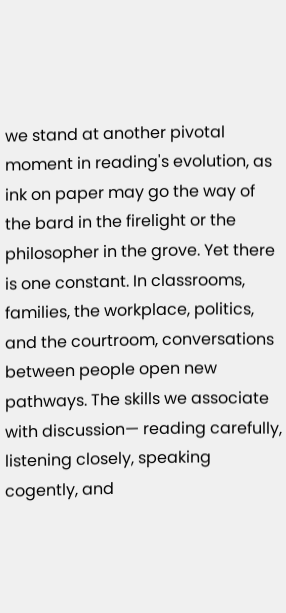we stand at another pivotal moment in reading's evolution, as ink on paper may go the way of the bard in the firelight or the philosopher in the grove. Yet there is one constant. In classrooms, families, the workplace, politics, and the courtroom, conversations between people open new pathways. The skills we associate with discussion— reading carefully, listening closely, speaking cogently, and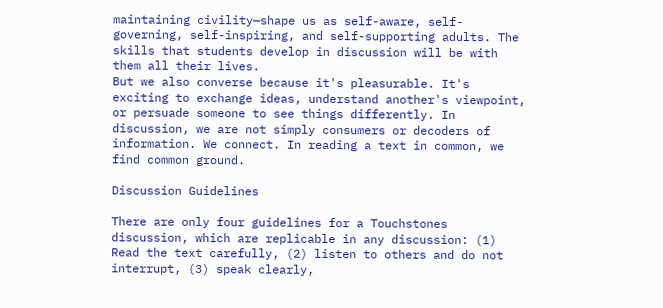maintaining civility—shape us as self-aware, self-governing, self-inspiring, and self-supporting adults. The skills that students develop in discussion will be with them all their lives.
But we also converse because it's pleasurable. It's exciting to exchange ideas, understand another's viewpoint, or persuade someone to see things differently. In discussion, we are not simply consumers or decoders of information. We connect. In reading a text in common, we find common ground.

Discussion Guidelines

There are only four guidelines for a Touchstones discussion, which are replicable in any discussion: (1) Read the text carefully, (2) listen to others and do not interrupt, (3) speak clearly,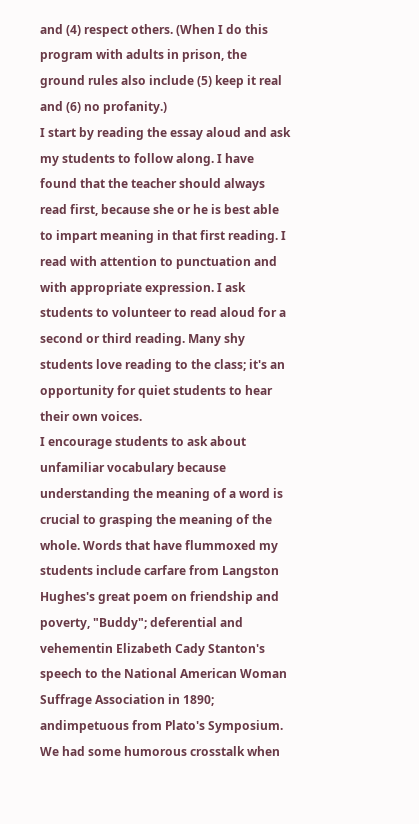and (4) respect others. (When I do this program with adults in prison, the ground rules also include (5) keep it real and (6) no profanity.)
I start by reading the essay aloud and ask my students to follow along. I have found that the teacher should always read first, because she or he is best able to impart meaning in that first reading. I read with attention to punctuation and with appropriate expression. I ask students to volunteer to read aloud for a second or third reading. Many shy students love reading to the class; it's an opportunity for quiet students to hear their own voices.
I encourage students to ask about unfamiliar vocabulary because understanding the meaning of a word is crucial to grasping the meaning of the whole. Words that have flummoxed my students include carfare from Langston Hughes's great poem on friendship and poverty, "Buddy"; deferential and vehementin Elizabeth Cady Stanton's speech to the National American Woman Suffrage Association in 1890; andimpetuous from Plato's Symposium. We had some humorous crosstalk when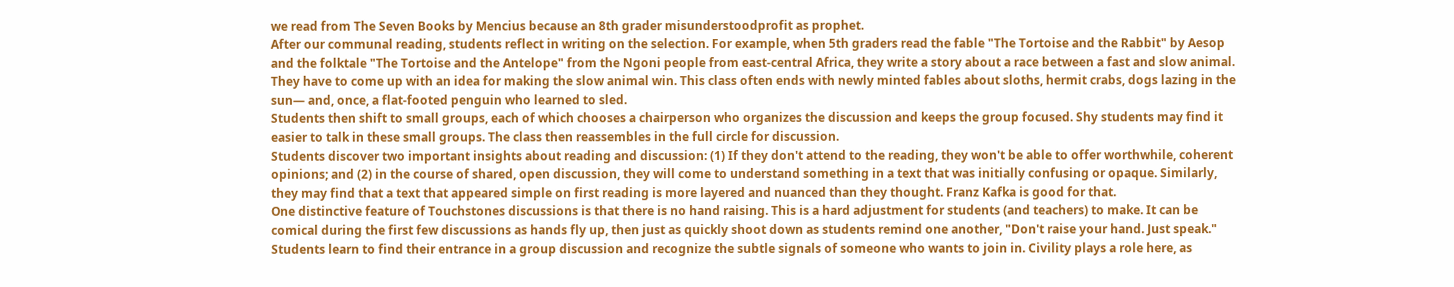we read from The Seven Books by Mencius because an 8th grader misunderstoodprofit as prophet.
After our communal reading, students reflect in writing on the selection. For example, when 5th graders read the fable "The Tortoise and the Rabbit" by Aesop and the folktale "The Tortoise and the Antelope" from the Ngoni people from east-central Africa, they write a story about a race between a fast and slow animal. They have to come up with an idea for making the slow animal win. This class often ends with newly minted fables about sloths, hermit crabs, dogs lazing in the sun— and, once, a flat-footed penguin who learned to sled.
Students then shift to small groups, each of which chooses a chairperson who organizes the discussion and keeps the group focused. Shy students may find it easier to talk in these small groups. The class then reassembles in the full circle for discussion.
Students discover two important insights about reading and discussion: (1) If they don't attend to the reading, they won't be able to offer worthwhile, coherent opinions; and (2) in the course of shared, open discussion, they will come to understand something in a text that was initially confusing or opaque. Similarly, they may find that a text that appeared simple on first reading is more layered and nuanced than they thought. Franz Kafka is good for that.
One distinctive feature of Touchstones discussions is that there is no hand raising. This is a hard adjustment for students (and teachers) to make. It can be comical during the first few discussions as hands fly up, then just as quickly shoot down as students remind one another, "Don't raise your hand. Just speak." Students learn to find their entrance in a group discussion and recognize the subtle signals of someone who wants to join in. Civility plays a role here, as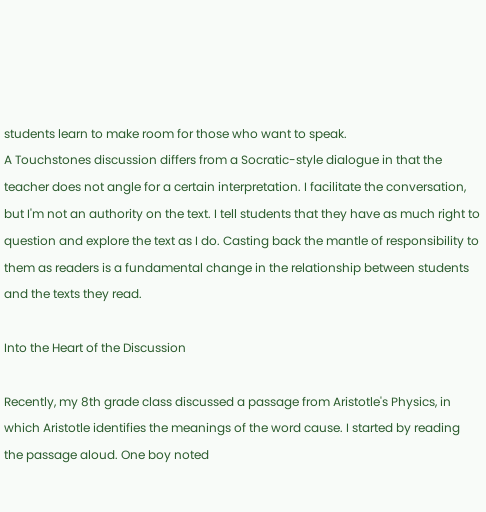students learn to make room for those who want to speak.
A Touchstones discussion differs from a Socratic-style dialogue in that the teacher does not angle for a certain interpretation. I facilitate the conversation, but I'm not an authority on the text. I tell students that they have as much right to question and explore the text as I do. Casting back the mantle of responsibility to them as readers is a fundamental change in the relationship between students and the texts they read.

Into the Heart of the Discussion

Recently, my 8th grade class discussed a passage from Aristotle's Physics, in which Aristotle identifies the meanings of the word cause. I started by reading the passage aloud. One boy noted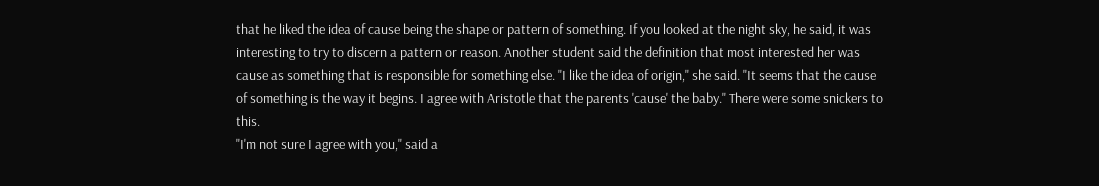that he liked the idea of cause being the shape or pattern of something. If you looked at the night sky, he said, it was interesting to try to discern a pattern or reason. Another student said the definition that most interested her was cause as something that is responsible for something else. "I like the idea of origin," she said. "It seems that the cause of something is the way it begins. I agree with Aristotle that the parents 'cause' the baby." There were some snickers to this.
"I'm not sure I agree with you," said a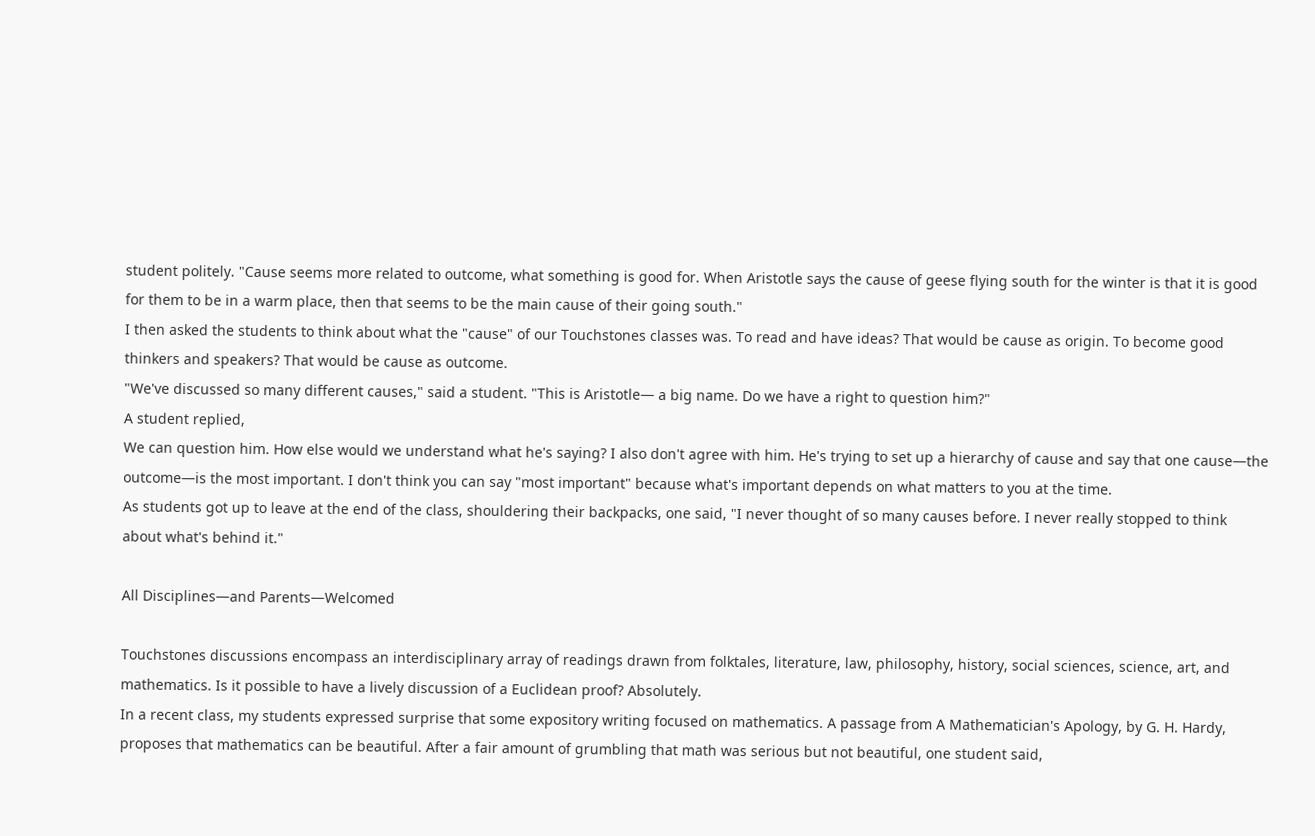student politely. "Cause seems more related to outcome, what something is good for. When Aristotle says the cause of geese flying south for the winter is that it is good for them to be in a warm place, then that seems to be the main cause of their going south."
I then asked the students to think about what the "cause" of our Touchstones classes was. To read and have ideas? That would be cause as origin. To become good thinkers and speakers? That would be cause as outcome.
"We've discussed so many different causes," said a student. "This is Aristotle— a big name. Do we have a right to question him?"
A student replied,
We can question him. How else would we understand what he's saying? I also don't agree with him. He's trying to set up a hierarchy of cause and say that one cause—the outcome—is the most important. I don't think you can say "most important" because what's important depends on what matters to you at the time.
As students got up to leave at the end of the class, shouldering their backpacks, one said, "I never thought of so many causes before. I never really stopped to think about what's behind it."

All Disciplines—and Parents—Welcomed

Touchstones discussions encompass an interdisciplinary array of readings drawn from folktales, literature, law, philosophy, history, social sciences, science, art, and mathematics. Is it possible to have a lively discussion of a Euclidean proof? Absolutely.
In a recent class, my students expressed surprise that some expository writing focused on mathematics. A passage from A Mathematician's Apology, by G. H. Hardy, proposes that mathematics can be beautiful. After a fair amount of grumbling that math was serious but not beautiful, one student said,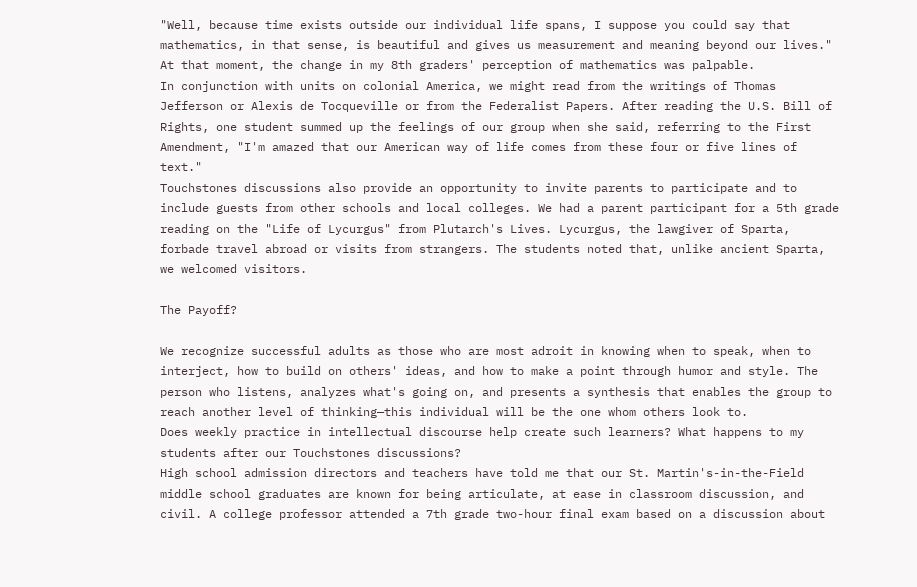"Well, because time exists outside our individual life spans, I suppose you could say that mathematics, in that sense, is beautiful and gives us measurement and meaning beyond our lives." At that moment, the change in my 8th graders' perception of mathematics was palpable.
In conjunction with units on colonial America, we might read from the writings of Thomas Jefferson or Alexis de Tocqueville or from the Federalist Papers. After reading the U.S. Bill of Rights, one student summed up the feelings of our group when she said, referring to the First Amendment, "I'm amazed that our American way of life comes from these four or five lines of text."
Touchstones discussions also provide an opportunity to invite parents to participate and to include guests from other schools and local colleges. We had a parent participant for a 5th grade reading on the "Life of Lycurgus" from Plutarch's Lives. Lycurgus, the lawgiver of Sparta, forbade travel abroad or visits from strangers. The students noted that, unlike ancient Sparta, we welcomed visitors.

The Payoff?

We recognize successful adults as those who are most adroit in knowing when to speak, when to interject, how to build on others' ideas, and how to make a point through humor and style. The person who listens, analyzes what's going on, and presents a synthesis that enables the group to reach another level of thinking—this individual will be the one whom others look to.
Does weekly practice in intellectual discourse help create such learners? What happens to my students after our Touchstones discussions?
High school admission directors and teachers have told me that our St. Martin's-in-the-Field middle school graduates are known for being articulate, at ease in classroom discussion, and civil. A college professor attended a 7th grade two-hour final exam based on a discussion about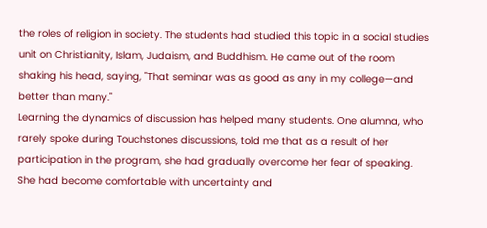the roles of religion in society. The students had studied this topic in a social studies unit on Christianity, Islam, Judaism, and Buddhism. He came out of the room shaking his head, saying, "That seminar was as good as any in my college—and better than many."
Learning the dynamics of discussion has helped many students. One alumna, who rarely spoke during Touchstones discussions, told me that as a result of her participation in the program, she had gradually overcome her fear of speaking. She had become comfortable with uncertainty and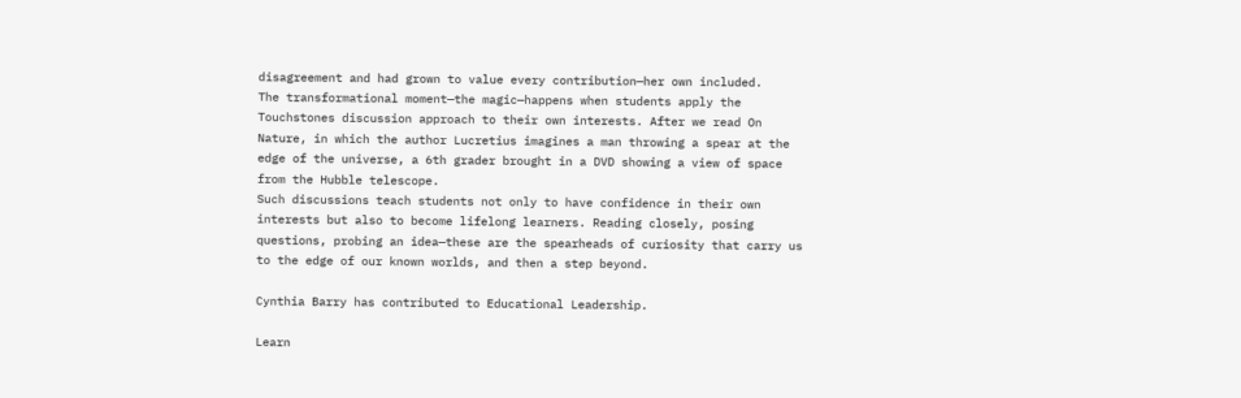disagreement and had grown to value every contribution—her own included.
The transformational moment—the magic—happens when students apply the Touchstones discussion approach to their own interests. After we read On Nature, in which the author Lucretius imagines a man throwing a spear at the edge of the universe, a 6th grader brought in a DVD showing a view of space from the Hubble telescope.
Such discussions teach students not only to have confidence in their own interests but also to become lifelong learners. Reading closely, posing questions, probing an idea—these are the spearheads of curiosity that carry us to the edge of our known worlds, and then a step beyond.

Cynthia Barry has contributed to Educational Leadership.

Learn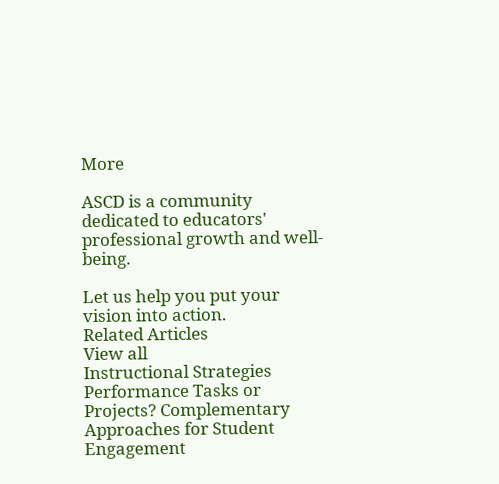More

ASCD is a community dedicated to educators' professional growth and well-being.

Let us help you put your vision into action.
Related Articles
View all
Instructional Strategies
Performance Tasks or Projects? Complementary Approaches for Student Engagement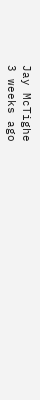Jay McTighe
3 weeks ago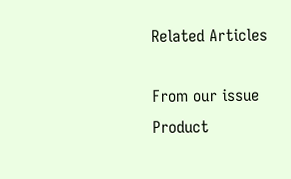Related Articles

From our issue
Product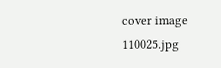cover image 110025.jpg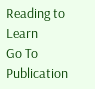Reading to Learn
Go To Publication